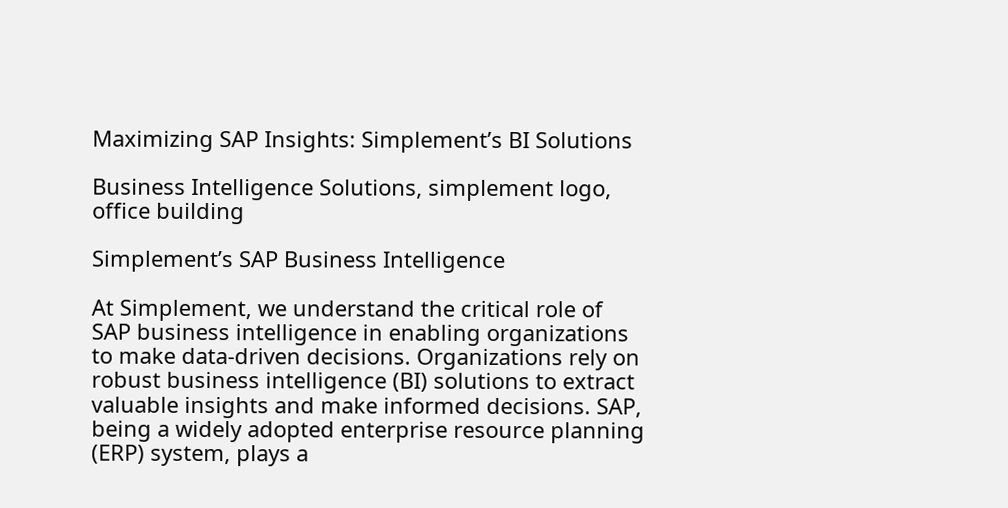Maximizing SAP Insights: Simplement’s BI Solutions

Business Intelligence Solutions, simplement logo, office building

Simplement’s SAP Business Intelligence

At Simplement, we understand the critical role of SAP business intelligence in enabling organizations to make data-driven decisions. Organizations rely on robust business intelligence (BI) solutions to extract valuable insights and make informed decisions. SAP, being a widely adopted enterprise resource planning (ERP) system, plays a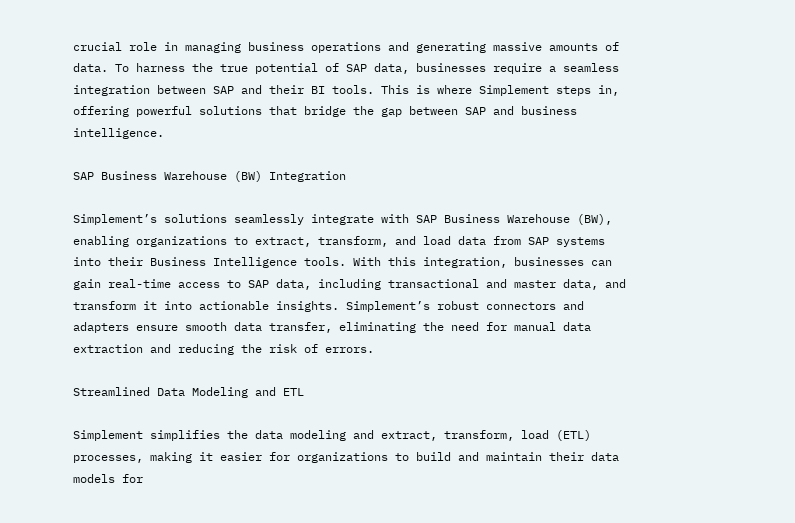crucial role in managing business operations and generating massive amounts of data. To harness the true potential of SAP data, businesses require a seamless integration between SAP and their BI tools. This is where Simplement steps in, offering powerful solutions that bridge the gap between SAP and business intelligence.

SAP Business Warehouse (BW) Integration

Simplement’s solutions seamlessly integrate with SAP Business Warehouse (BW), enabling organizations to extract, transform, and load data from SAP systems into their Business Intelligence tools. With this integration, businesses can gain real-time access to SAP data, including transactional and master data, and transform it into actionable insights. Simplement’s robust connectors and adapters ensure smooth data transfer, eliminating the need for manual data extraction and reducing the risk of errors.

Streamlined Data Modeling and ETL

Simplement simplifies the data modeling and extract, transform, load (ETL) processes, making it easier for organizations to build and maintain their data models for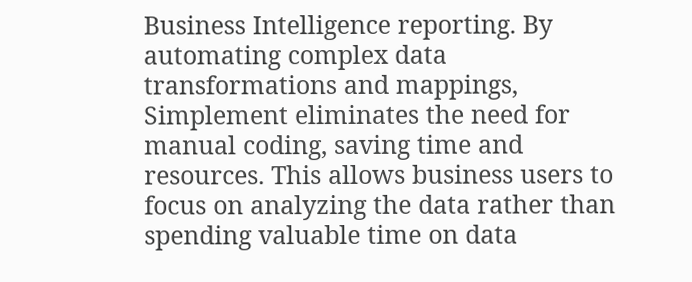Business Intelligence reporting. By automating complex data transformations and mappings, Simplement eliminates the need for manual coding, saving time and resources. This allows business users to focus on analyzing the data rather than spending valuable time on data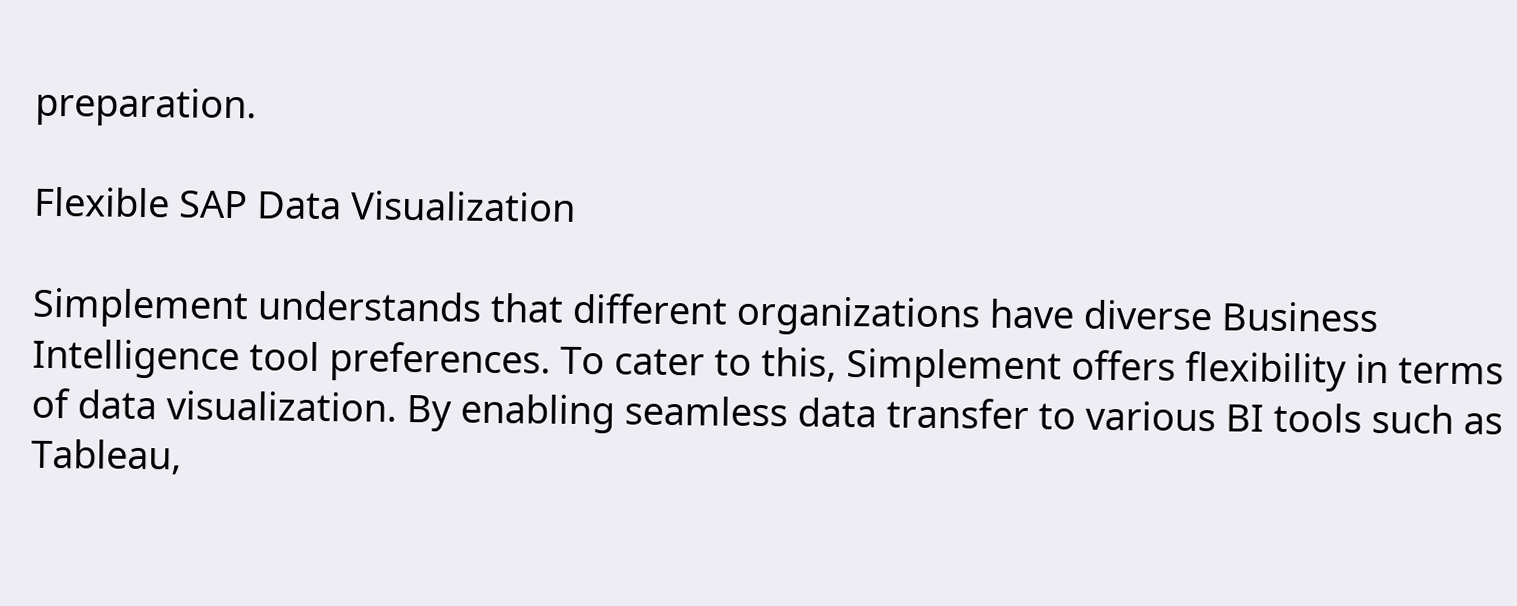preparation.

Flexible SAP Data Visualization

Simplement understands that different organizations have diverse Business Intelligence tool preferences. To cater to this, Simplement offers flexibility in terms of data visualization. By enabling seamless data transfer to various BI tools such as Tableau,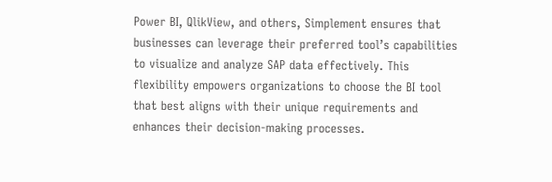Power BI, QlikView, and others, Simplement ensures that businesses can leverage their preferred tool’s capabilities to visualize and analyze SAP data effectively. This flexibility empowers organizations to choose the BI tool that best aligns with their unique requirements and enhances their decision-making processes.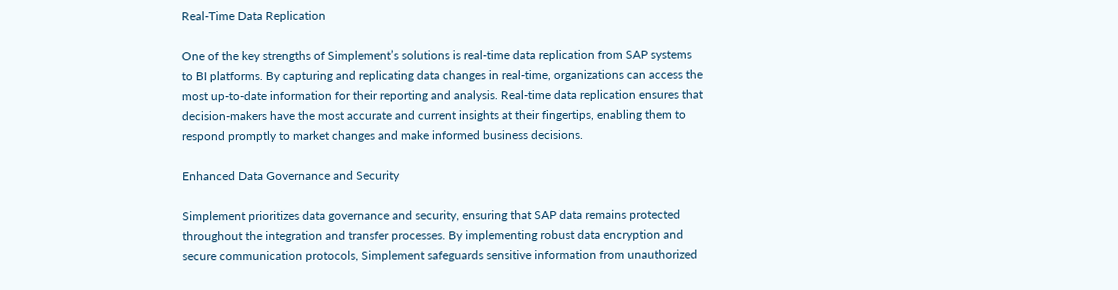Real-Time Data Replication

One of the key strengths of Simplement’s solutions is real-time data replication from SAP systems to BI platforms. By capturing and replicating data changes in real-time, organizations can access the most up-to-date information for their reporting and analysis. Real-time data replication ensures that decision-makers have the most accurate and current insights at their fingertips, enabling them to respond promptly to market changes and make informed business decisions.

Enhanced Data Governance and Security

Simplement prioritizes data governance and security, ensuring that SAP data remains protected throughout the integration and transfer processes. By implementing robust data encryption and secure communication protocols, Simplement safeguards sensitive information from unauthorized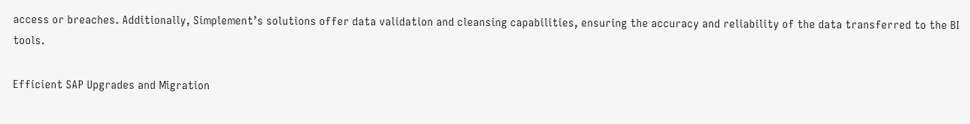access or breaches. Additionally, Simplement’s solutions offer data validation and cleansing capabilities, ensuring the accuracy and reliability of the data transferred to the BI tools.

Efficient SAP Upgrades and Migration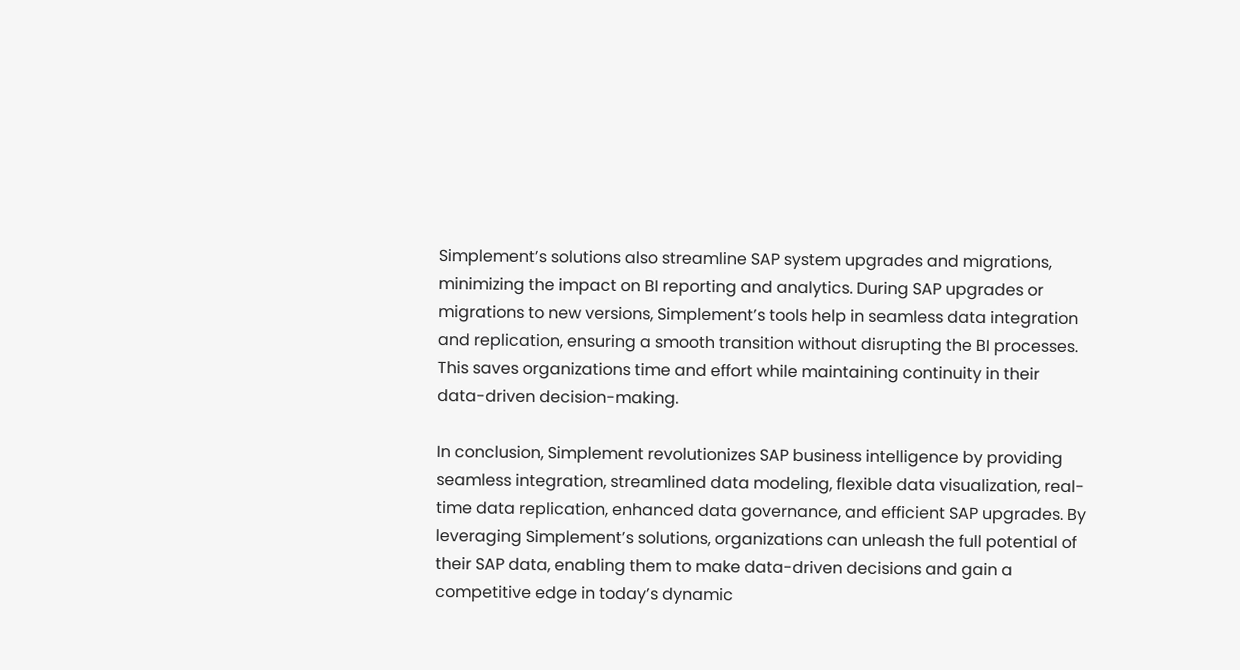Simplement’s solutions also streamline SAP system upgrades and migrations, minimizing the impact on BI reporting and analytics. During SAP upgrades or migrations to new versions, Simplement’s tools help in seamless data integration and replication, ensuring a smooth transition without disrupting the BI processes. This saves organizations time and effort while maintaining continuity in their data-driven decision-making.

In conclusion, Simplement revolutionizes SAP business intelligence by providing seamless integration, streamlined data modeling, flexible data visualization, real-time data replication, enhanced data governance, and efficient SAP upgrades. By leveraging Simplement’s solutions, organizations can unleash the full potential of their SAP data, enabling them to make data-driven decisions and gain a competitive edge in today’s dynamic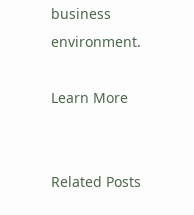business environment.

Learn More


Related Posts